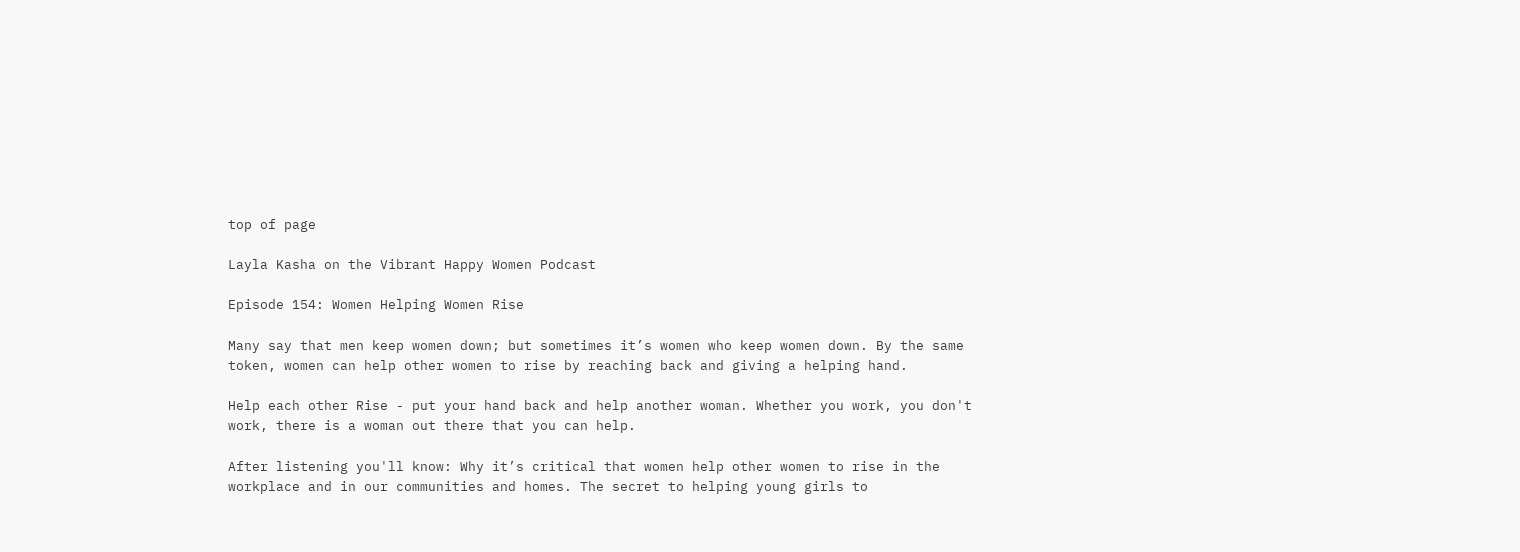top of page

Layla Kasha on the Vibrant Happy Women Podcast

Episode 154: Women Helping Women Rise

Many say that men keep women down; but sometimes it’s women who keep women down. By the same token, women can help other women to rise by reaching back and giving a helping hand.

Help each other Rise - put your hand back and help another woman. Whether you work, you don't work, there is a woman out there that you can help.

After listening you'll know: Why it’s critical that women help other women to rise in the workplace and in our communities and homes. The secret to helping young girls to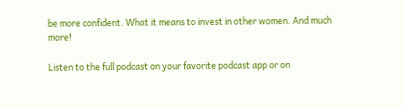be more confident. What it means to invest in other women. And much more!

Listen to the full podcast on your favorite podcast app or on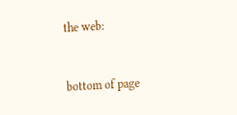the web:


bottom of page